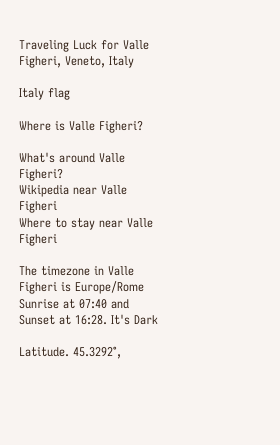Traveling Luck for Valle Figheri, Veneto, Italy

Italy flag

Where is Valle Figheri?

What's around Valle Figheri?
Wikipedia near Valle Figheri
Where to stay near Valle Figheri

The timezone in Valle Figheri is Europe/Rome
Sunrise at 07:40 and Sunset at 16:28. It's Dark

Latitude. 45.3292°,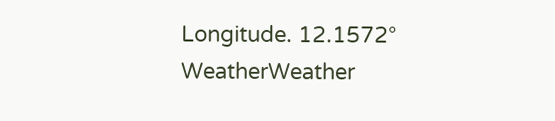Longitude. 12.1572°
WeatherWeather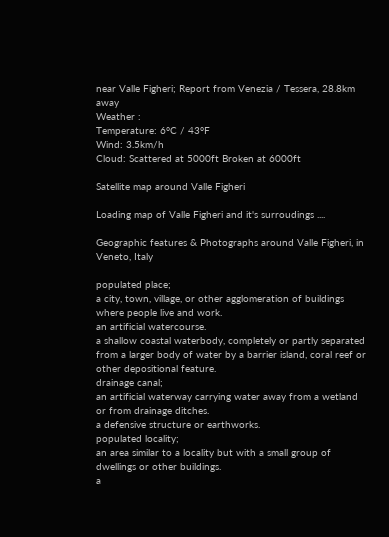near Valle Figheri; Report from Venezia / Tessera, 28.8km away
Weather :
Temperature: 6°C / 43°F
Wind: 3.5km/h
Cloud: Scattered at 5000ft Broken at 6000ft

Satellite map around Valle Figheri

Loading map of Valle Figheri and it's surroudings ....

Geographic features & Photographs around Valle Figheri, in Veneto, Italy

populated place;
a city, town, village, or other agglomeration of buildings where people live and work.
an artificial watercourse.
a shallow coastal waterbody, completely or partly separated from a larger body of water by a barrier island, coral reef or other depositional feature.
drainage canal;
an artificial waterway carrying water away from a wetland or from drainage ditches.
a defensive structure or earthworks.
populated locality;
an area similar to a locality but with a small group of dwellings or other buildings.
a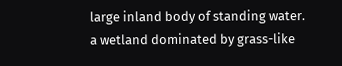large inland body of standing water.
a wetland dominated by grass-like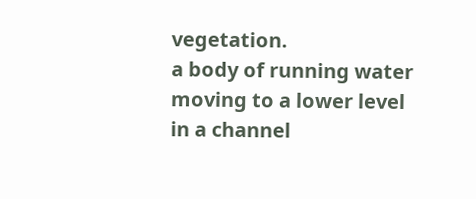vegetation.
a body of running water moving to a lower level in a channel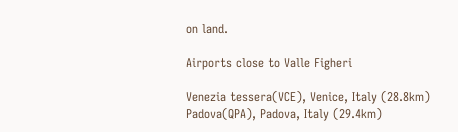on land.

Airports close to Valle Figheri

Venezia tessera(VCE), Venice, Italy (28.8km)
Padova(QPA), Padova, Italy (29.4km)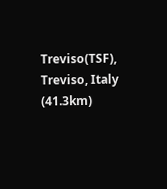Treviso(TSF), Treviso, Italy (41.3km)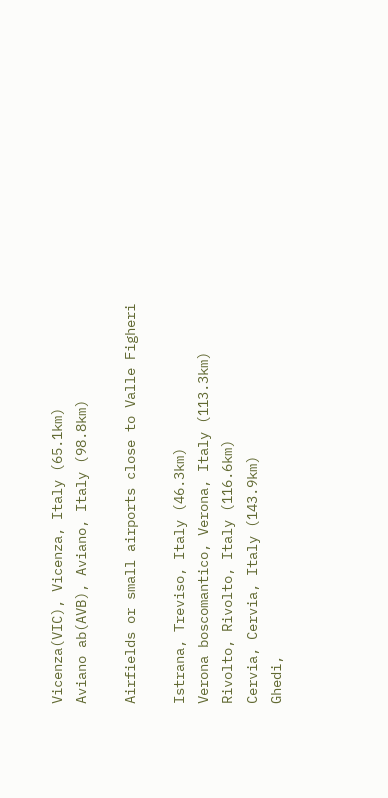Vicenza(VIC), Vicenza, Italy (65.1km)
Aviano ab(AVB), Aviano, Italy (98.8km)

Airfields or small airports close to Valle Figheri

Istrana, Treviso, Italy (46.3km)
Verona boscomantico, Verona, Italy (113.3km)
Rivolto, Rivolto, Italy (116.6km)
Cervia, Cervia, Italy (143.9km)
Ghedi,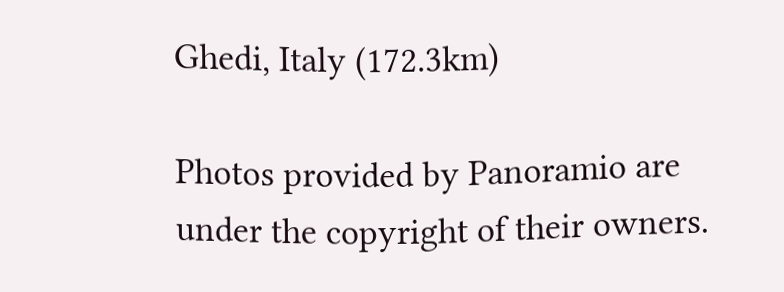Ghedi, Italy (172.3km)

Photos provided by Panoramio are under the copyright of their owners.